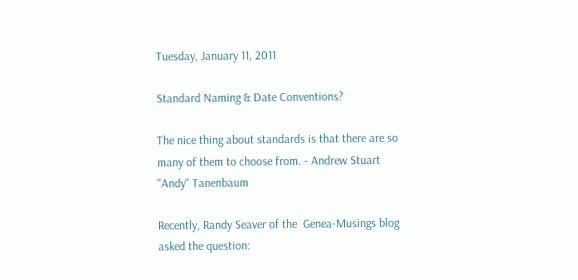Tuesday, January 11, 2011

Standard Naming & Date Conventions?

The nice thing about standards is that there are so many of them to choose from. - Andrew Stuart "Andy" Tanenbaum

Recently, Randy Seaver of the  Genea-Musings blog asked the question: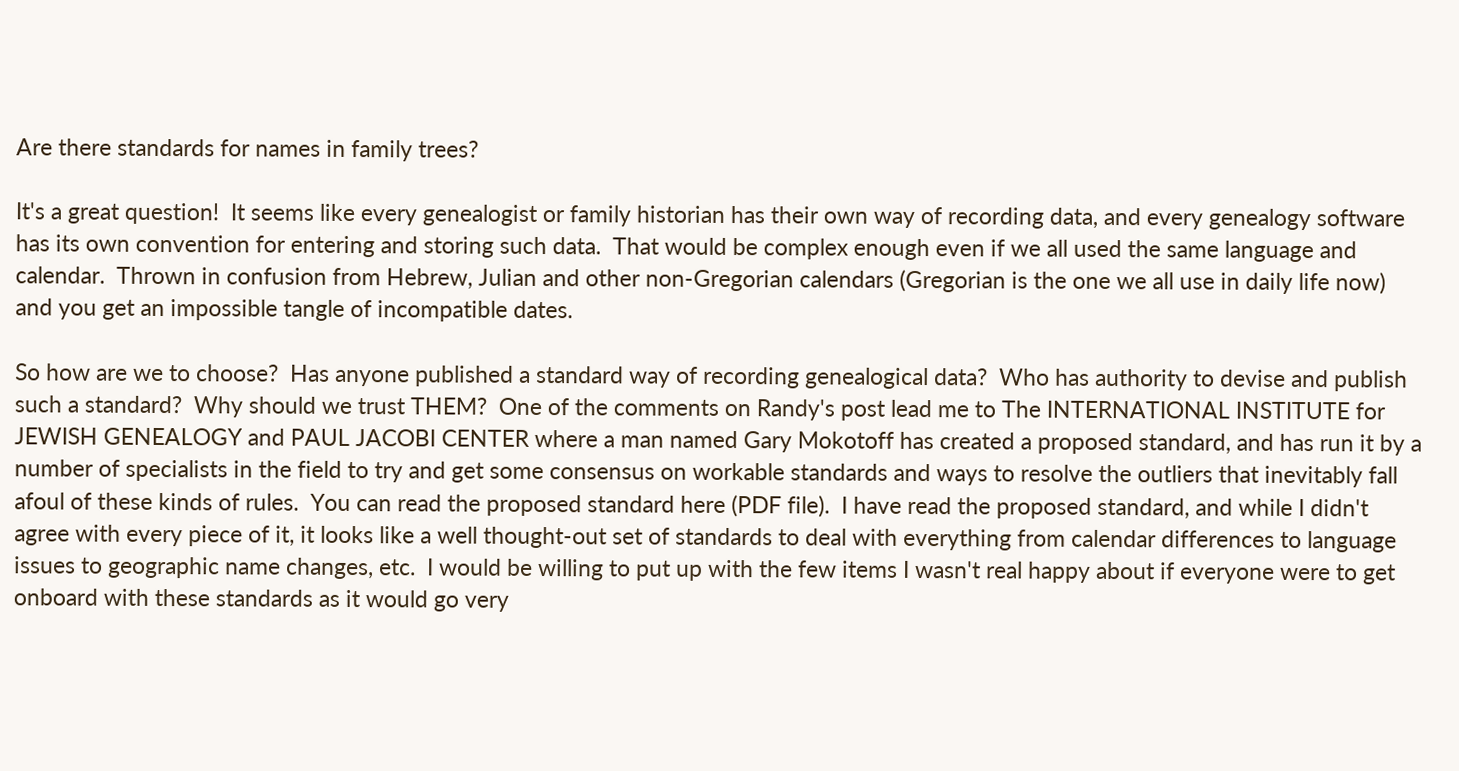Are there standards for names in family trees?

It's a great question!  It seems like every genealogist or family historian has their own way of recording data, and every genealogy software has its own convention for entering and storing such data.  That would be complex enough even if we all used the same language and calendar.  Thrown in confusion from Hebrew, Julian and other non-Gregorian calendars (Gregorian is the one we all use in daily life now) and you get an impossible tangle of incompatible dates.

So how are we to choose?  Has anyone published a standard way of recording genealogical data?  Who has authority to devise and publish such a standard?  Why should we trust THEM?  One of the comments on Randy's post lead me to The INTERNATIONAL INSTITUTE for JEWISH GENEALOGY and PAUL JACOBI CENTER where a man named Gary Mokotoff has created a proposed standard, and has run it by a number of specialists in the field to try and get some consensus on workable standards and ways to resolve the outliers that inevitably fall afoul of these kinds of rules.  You can read the proposed standard here (PDF file).  I have read the proposed standard, and while I didn't agree with every piece of it, it looks like a well thought-out set of standards to deal with everything from calendar differences to language issues to geographic name changes, etc.  I would be willing to put up with the few items I wasn't real happy about if everyone were to get onboard with these standards as it would go very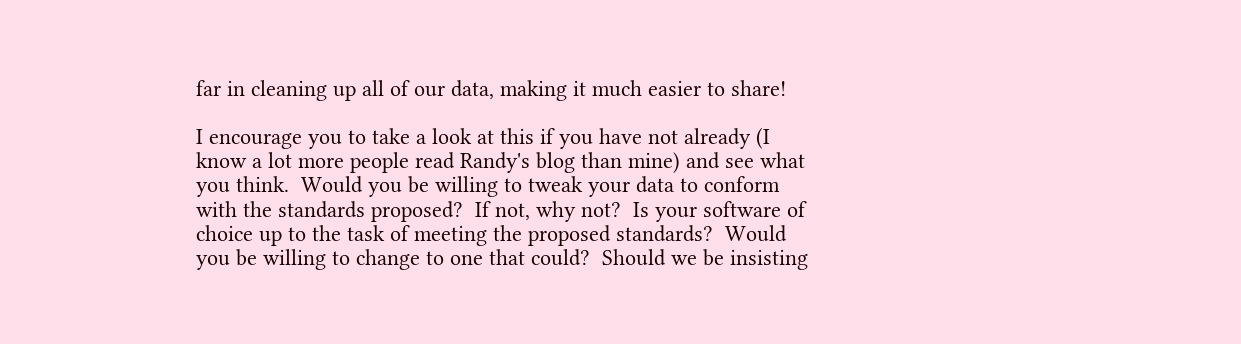far in cleaning up all of our data, making it much easier to share!

I encourage you to take a look at this if you have not already (I know a lot more people read Randy's blog than mine) and see what you think.  Would you be willing to tweak your data to conform with the standards proposed?  If not, why not?  Is your software of choice up to the task of meeting the proposed standards?  Would you be willing to change to one that could?  Should we be insisting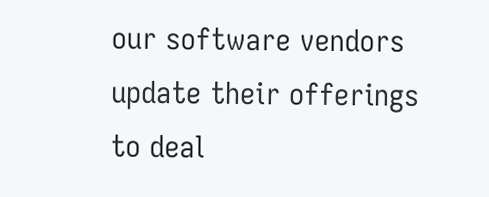our software vendors update their offerings to deal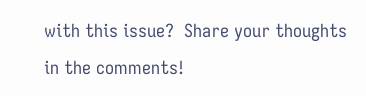with this issue?  Share your thoughts in the comments!